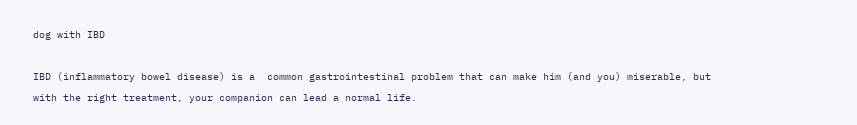dog with IBD

IBD (inflammatory bowel disease) is a  common gastrointestinal problem that can make him (and you) miserable, but with the right treatment, your companion can lead a normal life.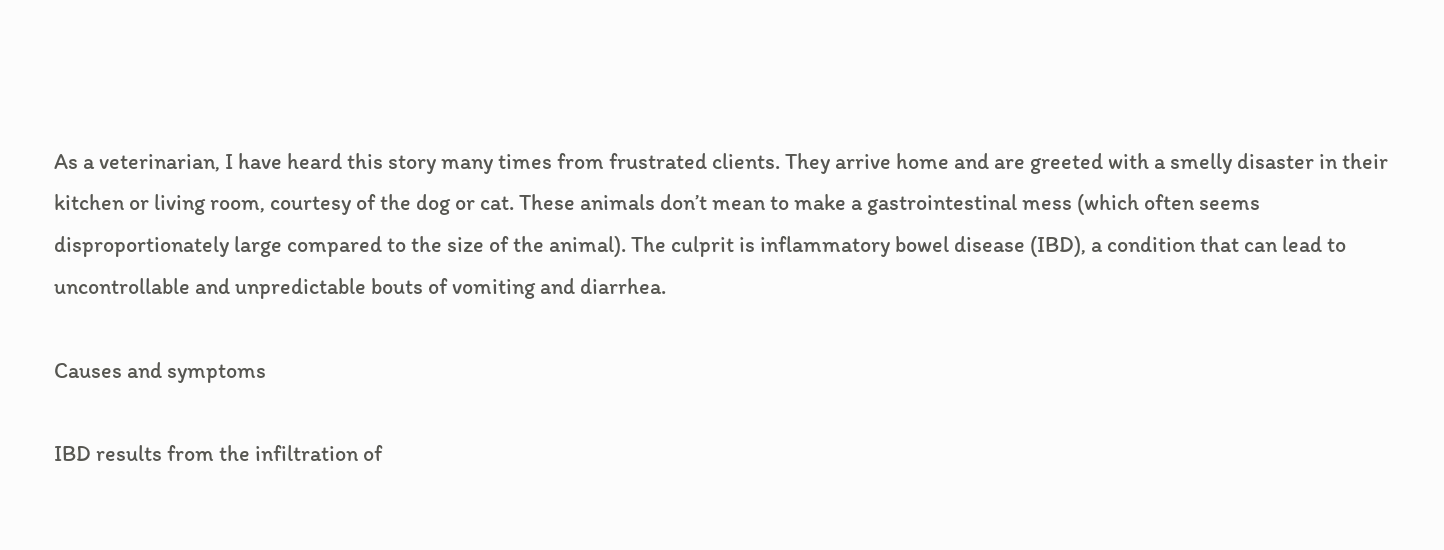As a veterinarian, I have heard this story many times from frustrated clients. They arrive home and are greeted with a smelly disaster in their kitchen or living room, courtesy of the dog or cat. These animals don’t mean to make a gastrointestinal mess (which often seems disproportionately large compared to the size of the animal). The culprit is inflammatory bowel disease (IBD), a condition that can lead to uncontrollable and unpredictable bouts of vomiting and diarrhea.

Causes and symptoms

IBD results from the infiltration of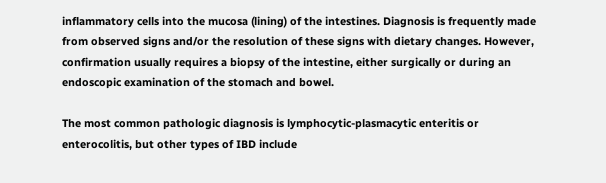inflammatory cells into the mucosa (lining) of the intestines. Diagnosis is frequently made from observed signs and/or the resolution of these signs with dietary changes. However, confirmation usually requires a biopsy of the intestine, either surgically or during an endoscopic examination of the stomach and bowel.

The most common pathologic diagnosis is lymphocytic-plasmacytic enteritis or enterocolitis, but other types of IBD include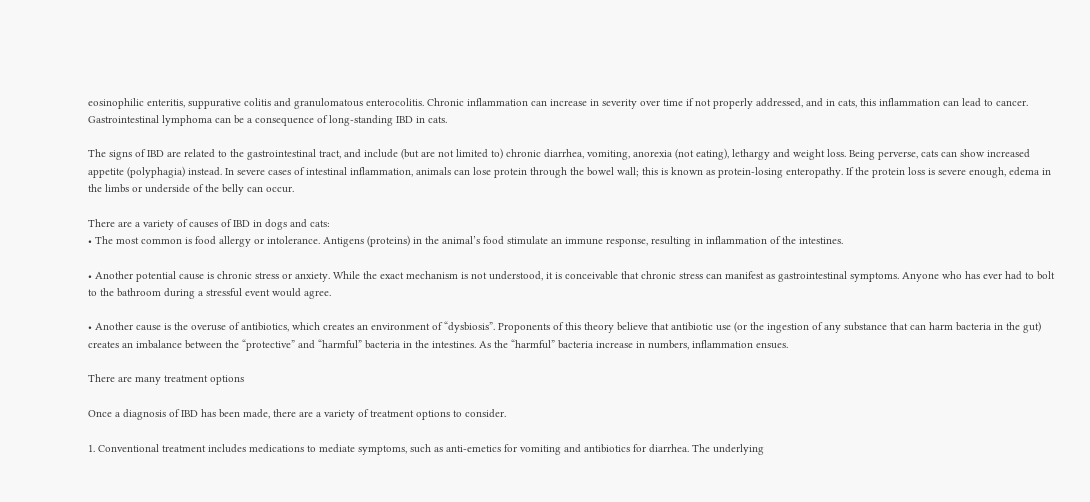eosinophilic enteritis, suppurative colitis and granulomatous enterocolitis. Chronic inflammation can increase in severity over time if not properly addressed, and in cats, this inflammation can lead to cancer. Gastrointestinal lymphoma can be a consequence of long-standing IBD in cats.

The signs of IBD are related to the gastrointestinal tract, and include (but are not limited to) chronic diarrhea, vomiting, anorexia (not eating), lethargy and weight loss. Being perverse, cats can show increased appetite (polyphagia) instead. In severe cases of intestinal inflammation, animals can lose protein through the bowel wall; this is known as protein-losing enteropathy. If the protein loss is severe enough, edema in the limbs or underside of the belly can occur.

There are a variety of causes of IBD in dogs and cats:
• The most common is food allergy or intolerance. Antigens (proteins) in the animal’s food stimulate an immune response, resulting in inflammation of the intestines.

• Another potential cause is chronic stress or anxiety. While the exact mechanism is not understood, it is conceivable that chronic stress can manifest as gastrointestinal symptoms. Anyone who has ever had to bolt to the bathroom during a stressful event would agree.

• Another cause is the overuse of antibiotics, which creates an environment of “dysbiosis”. Proponents of this theory believe that antibiotic use (or the ingestion of any substance that can harm bacteria in the gut) creates an imbalance between the “protective” and “harmful” bacteria in the intestines. As the “harmful” bacteria increase in numbers, inflammation ensues.

There are many treatment options

Once a diagnosis of IBD has been made, there are a variety of treatment options to consider.

1. Conventional treatment includes medications to mediate symptoms, such as anti-emetics for vomiting and antibiotics for diarrhea. The underlying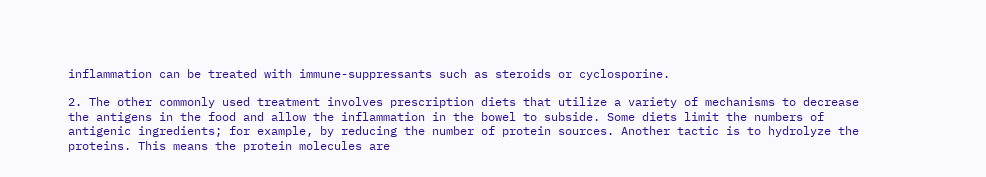inflammation can be treated with immune-suppressants such as steroids or cyclosporine.

2. The other commonly used treatment involves prescription diets that utilize a variety of mechanisms to decrease the antigens in the food and allow the inflammation in the bowel to subside. Some diets limit the numbers of antigenic ingredients; for example, by reducing the number of protein sources. Another tactic is to hydrolyze the proteins. This means the protein molecules are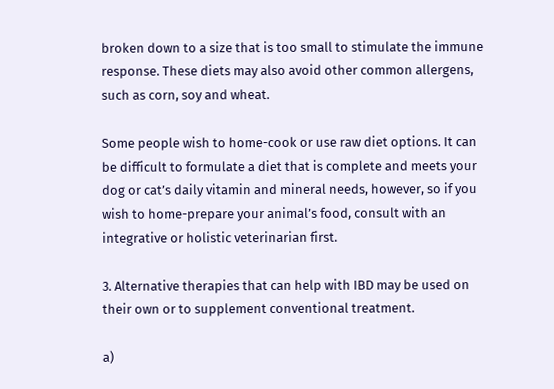broken down to a size that is too small to stimulate the immune response. These diets may also avoid other common allergens, such as corn, soy and wheat.

Some people wish to home-cook or use raw diet options. It can be difficult to formulate a diet that is complete and meets your dog or cat’s daily vitamin and mineral needs, however, so if you wish to home-prepare your animal’s food, consult with an integrative or holistic veterinarian first.

3. Alternative therapies that can help with IBD may be used on their own or to supplement conventional treatment.

a)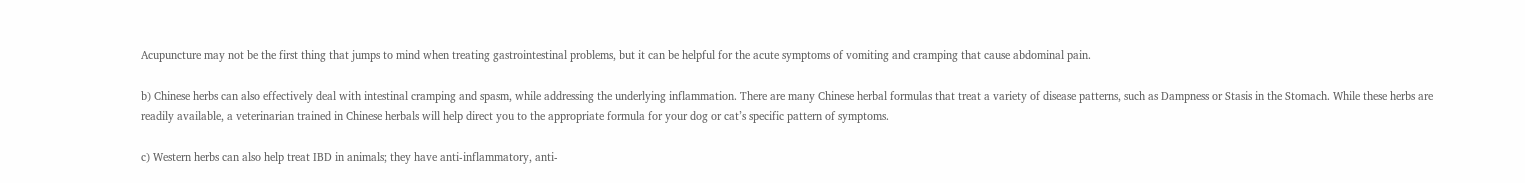Acupuncture may not be the first thing that jumps to mind when treating gastrointestinal problems, but it can be helpful for the acute symptoms of vomiting and cramping that cause abdominal pain.

b) Chinese herbs can also effectively deal with intestinal cramping and spasm, while addressing the underlying inflammation. There are many Chinese herbal formulas that treat a variety of disease patterns, such as Dampness or Stasis in the Stomach. While these herbs are readily available, a veterinarian trained in Chinese herbals will help direct you to the appropriate formula for your dog or cat’s specific pattern of symptoms.

c) Western herbs can also help treat IBD in animals; they have anti-inflammatory, anti-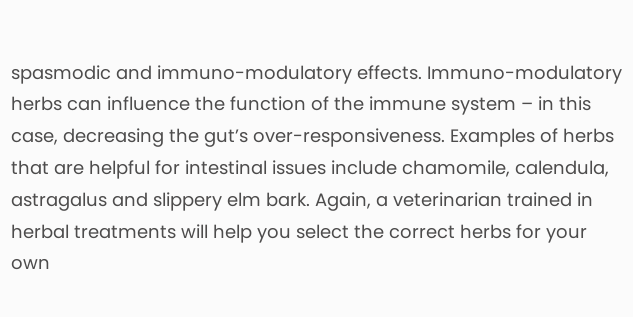spasmodic and immuno-modulatory effects. Immuno-modulatory herbs can influence the function of the immune system – in this case, decreasing the gut’s over-responsiveness. Examples of herbs that are helpful for intestinal issues include chamomile, calendula, astragalus and slippery elm bark. Again, a veterinarian trained in herbal treatments will help you select the correct herbs for your own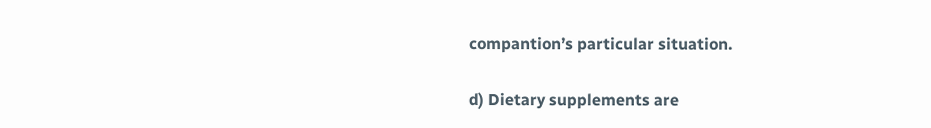compantion’s particular situation.

d) Dietary supplements are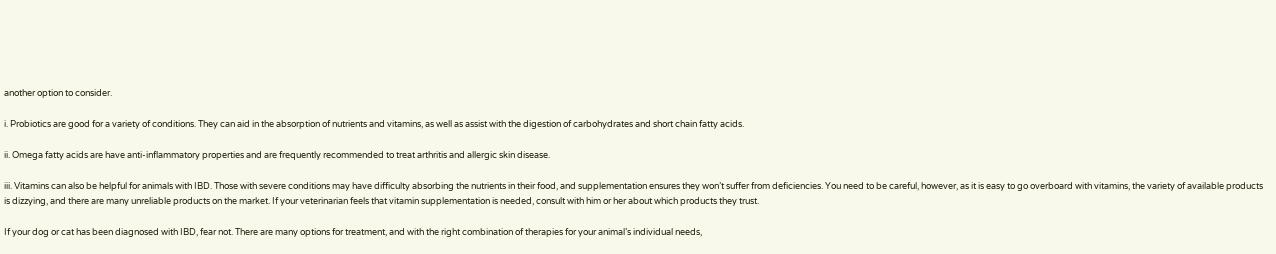another option to consider.

i. Probiotics are good for a variety of conditions. They can aid in the absorption of nutrients and vitamins, as well as assist with the digestion of carbohydrates and short chain fatty acids.

ii. Omega fatty acids are have anti-inflammatory properties and are frequently recommended to treat arthritis and allergic skin disease.

iii. Vitamins can also be helpful for animals with IBD. Those with severe conditions may have difficulty absorbing the nutrients in their food, and supplementation ensures they won’t suffer from deficiencies. You need to be careful, however, as it is easy to go overboard with vitamins, the variety of available products is dizzying, and there are many unreliable products on the market. If your veterinarian feels that vitamin supplementation is needed, consult with him or her about which products they trust.

If your dog or cat has been diagnosed with IBD, fear not. There are many options for treatment, and with the right combination of therapies for your animal’s individual needs,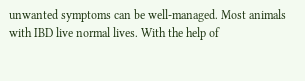unwanted symptoms can be well-managed. Most animals with IBD live normal lives. With the help of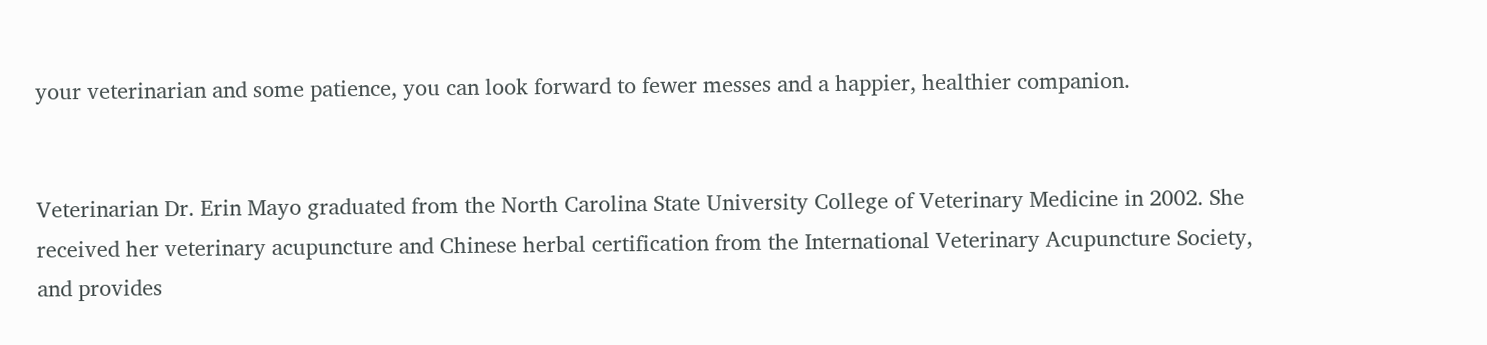your veterinarian and some patience, you can look forward to fewer messes and a happier, healthier companion.


Veterinarian Dr. Erin Mayo graduated from the North Carolina State University College of Veterinary Medicine in 2002. She received her veterinary acupuncture and Chinese herbal certification from the International Veterinary Acupuncture Society, and provides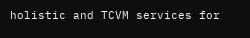holistic and TCVM services for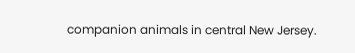companion animals in central New Jersey.